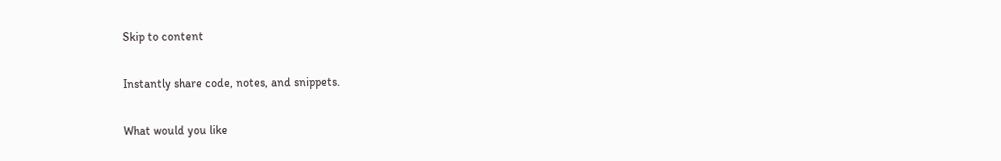Skip to content

Instantly share code, notes, and snippets.

What would you like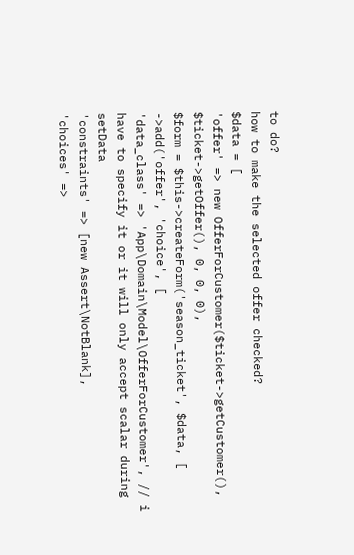to do?
how to make the selected offer checked?
$data = [
'offer' => new OfferForCustomer($ticket->getCustomer(), $ticket->getOffer(), 0, 0, 0),
$form = $this->createForm('season_ticket', $data, [
->add('offer', 'choice', [
'data_class' => 'App\Domain\Model\OfferForCustomer', // i have to specify it or it will only accept scalar during setData
'constraints' => [new Assert\NotBlank],
'choices' =>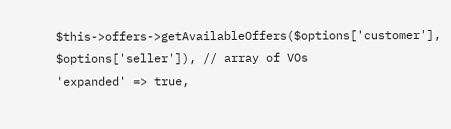$this->offers->getAvailableOffers($options['customer'], $options['seller']), // array of VOs
'expanded' => true,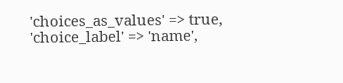'choices_as_values' => true,
'choice_label' => 'name',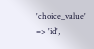'choice_value' => 'id',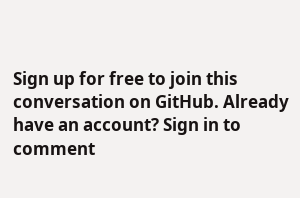Sign up for free to join this conversation on GitHub. Already have an account? Sign in to comment